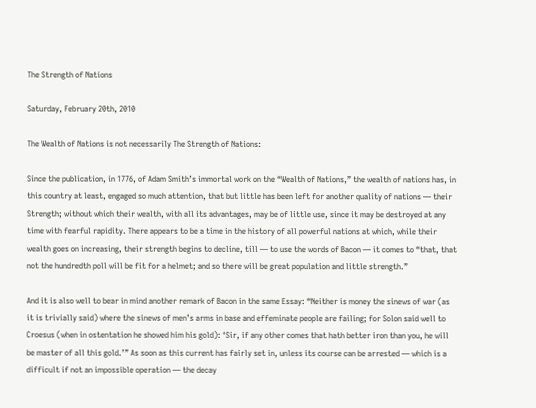The Strength of Nations

Saturday, February 20th, 2010

The Wealth of Nations is not necessarily The Strength of Nations:

Since the publication, in 1776, of Adam Smith’s immortal work on the “Wealth of Nations,” the wealth of nations has, in this country at least, engaged so much attention, that but little has been left for another quality of nations — their Strength; without which their wealth, with all its advantages, may be of little use, since it may be destroyed at any time with fearful rapidity. There appears to be a time in the history of all powerful nations at which, while their wealth goes on increasing, their strength begins to decline, till — to use the words of Bacon — it comes to “that, that not the hundredth poll will be fit for a helmet; and so there will be great population and little strength.”

And it is also well to bear in mind another remark of Bacon in the same Essay: “Neither is money the sinews of war (as it is trivially said) where the sinews of men’s arms in base and effeminate people are failing; for Solon said well to Croesus (when in ostentation he showed him his gold): ‘Sir, if any other comes that hath better iron than you, he will be master of all this gold.’” As soon as this current has fairly set in, unless its course can be arrested — which is a difficult if not an impossible operation — the decay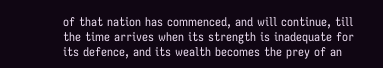of that nation has commenced, and will continue, till the time arrives when its strength is inadequate for its defence, and its wealth becomes the prey of an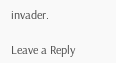invader.

Leave a Reply